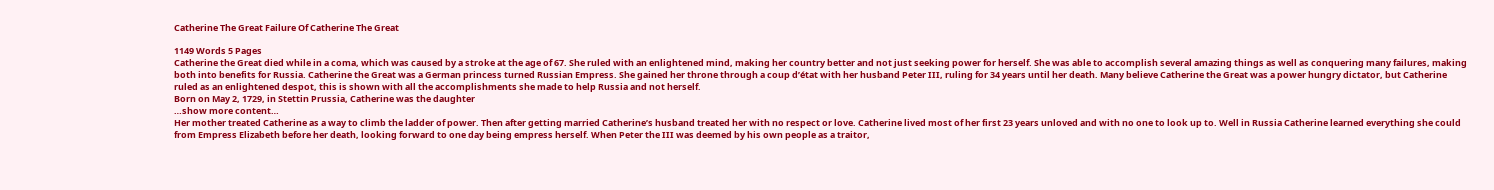Catherine The Great Failure Of Catherine The Great

1149 Words 5 Pages
Catherine the Great died while in a coma, which was caused by a stroke at the age of 67. She ruled with an enlightened mind, making her country better and not just seeking power for herself. She was able to accomplish several amazing things as well as conquering many failures, making both into benefits for Russia. Catherine the Great was a German princess turned Russian Empress. She gained her throne through a coup d’état with her husband Peter III, ruling for 34 years until her death. Many believe Catherine the Great was a power hungry dictator, but Catherine ruled as an enlightened despot, this is shown with all the accomplishments she made to help Russia and not herself.
Born on May 2, 1729, in Stettin Prussia, Catherine was the daughter
…show more content…
Her mother treated Catherine as a way to climb the ladder of power. Then after getting married Catherine’s husband treated her with no respect or love. Catherine lived most of her first 23 years unloved and with no one to look up to. Well in Russia Catherine learned everything she could from Empress Elizabeth before her death, looking forward to one day being empress herself. When Peter the III was deemed by his own people as a traitor,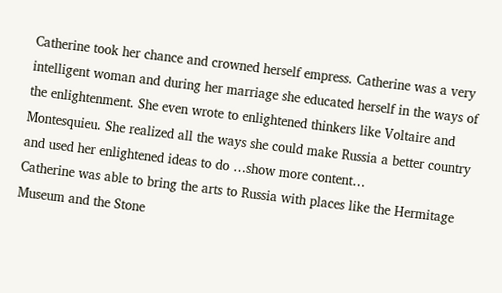Catherine took her chance and crowned herself empress. Catherine was a very intelligent woman and during her marriage she educated herself in the ways of the enlightenment. She even wrote to enlightened thinkers like Voltaire and Montesquieu. She realized all the ways she could make Russia a better country and used her enlightened ideas to do …show more content…
Catherine was able to bring the arts to Russia with places like the Hermitage Museum and the Stone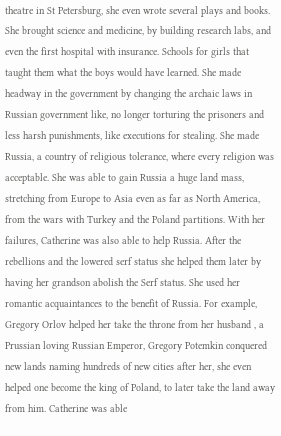theatre in St Petersburg, she even wrote several plays and books. She brought science and medicine, by building research labs, and even the first hospital with insurance. Schools for girls that taught them what the boys would have learned. She made headway in the government by changing the archaic laws in Russian government like, no longer torturing the prisoners and less harsh punishments, like executions for stealing. She made Russia, a country of religious tolerance, where every religion was acceptable. She was able to gain Russia a huge land mass, stretching from Europe to Asia even as far as North America, from the wars with Turkey and the Poland partitions. With her failures, Catherine was also able to help Russia. After the rebellions and the lowered serf status she helped them later by having her grandson abolish the Serf status. She used her romantic acquaintances to the benefit of Russia. For example, Gregory Orlov helped her take the throne from her husband , a Prussian loving Russian Emperor, Gregory Potemkin conquered new lands naming hundreds of new cities after her, she even helped one become the king of Poland, to later take the land away from him. Catherine was able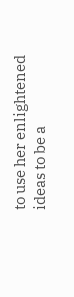to use her enlightened ideas to be a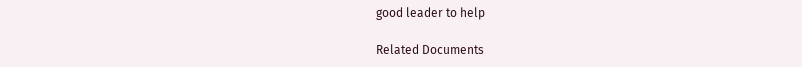good leader to help

Related Documents